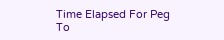Time Elapsed For Peg To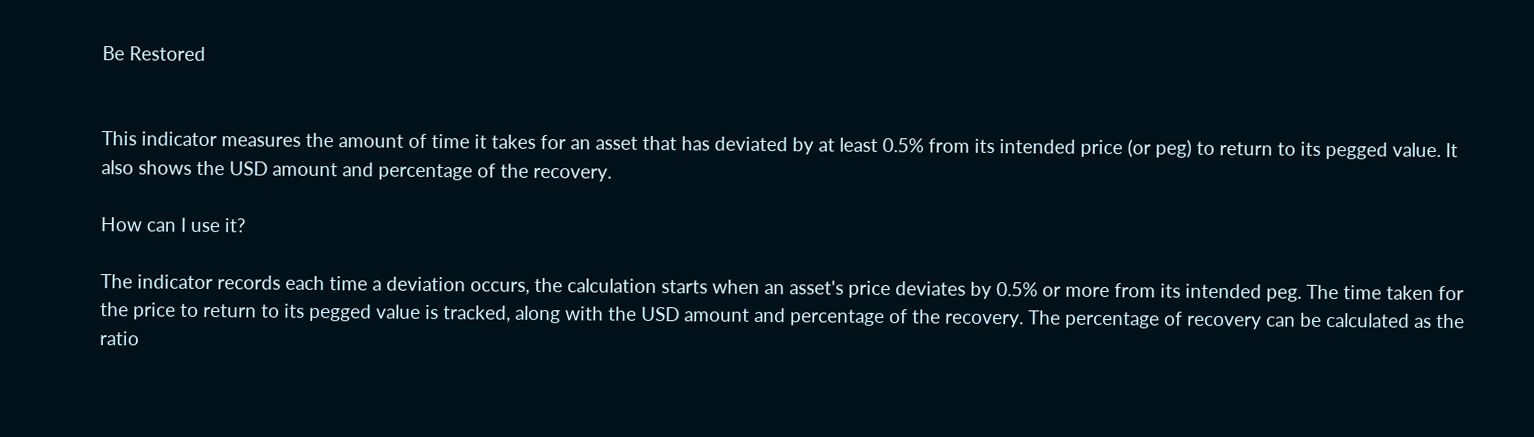Be Restored


This indicator measures the amount of time it takes for an asset that has deviated by at least 0.5% from its intended price (or peg) to return to its pegged value. It also shows the USD amount and percentage of the recovery.

How can I use it?

The indicator records each time a deviation occurs, the calculation starts when an asset's price deviates by 0.5% or more from its intended peg. The time taken for the price to return to its pegged value is tracked, along with the USD amount and percentage of the recovery. The percentage of recovery can be calculated as the ratio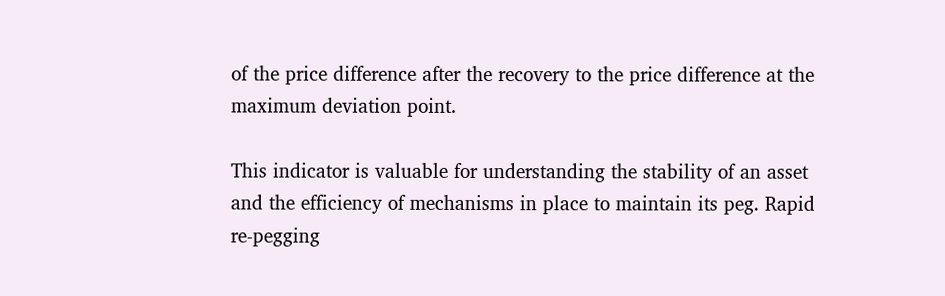of the price difference after the recovery to the price difference at the maximum deviation point.

This indicator is valuable for understanding the stability of an asset and the efficiency of mechanisms in place to maintain its peg. Rapid re-pegging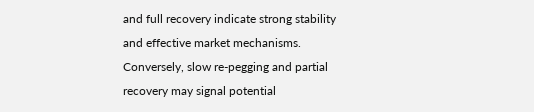and full recovery indicate strong stability and effective market mechanisms. Conversely, slow re-pegging and partial recovery may signal potential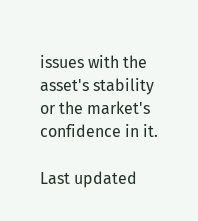issues with the asset's stability or the market's confidence in it.

Last updated